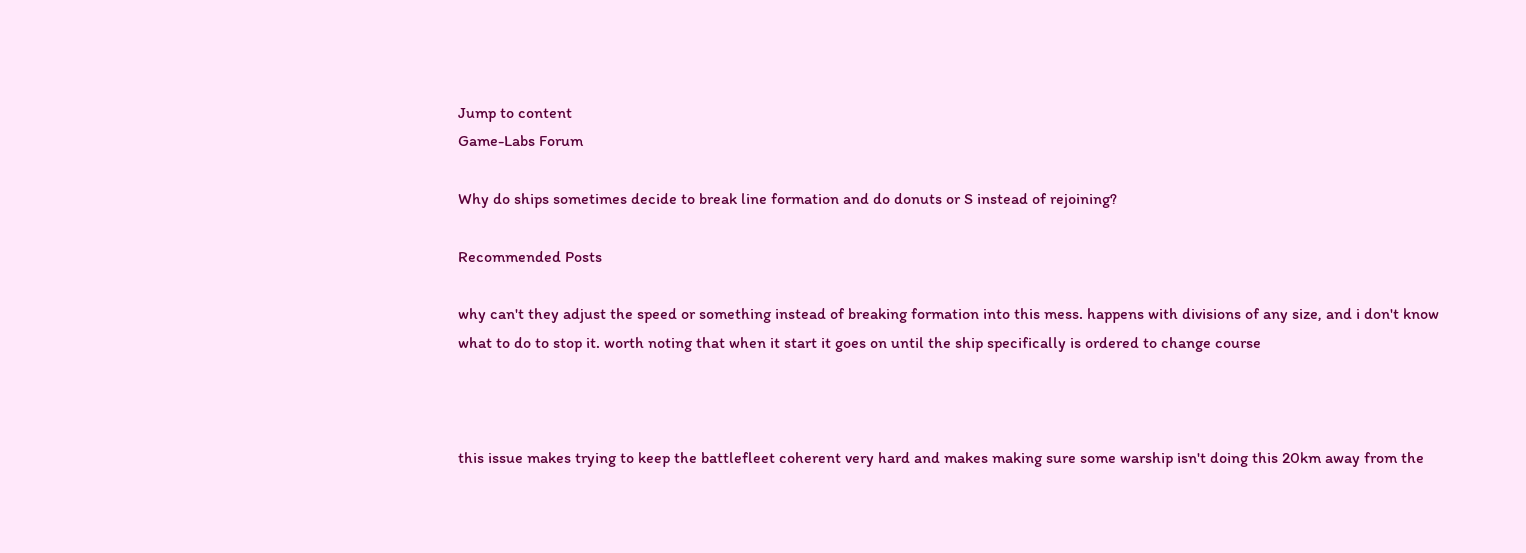Jump to content
Game-Labs Forum

Why do ships sometimes decide to break line formation and do donuts or S instead of rejoining?

Recommended Posts

why can't they adjust the speed or something instead of breaking formation into this mess. happens with divisions of any size, and i don't know what to do to stop it. worth noting that when it start it goes on until the ship specifically is ordered to change course



this issue makes trying to keep the battlefleet coherent very hard and makes making sure some warship isn't doing this 20km away from the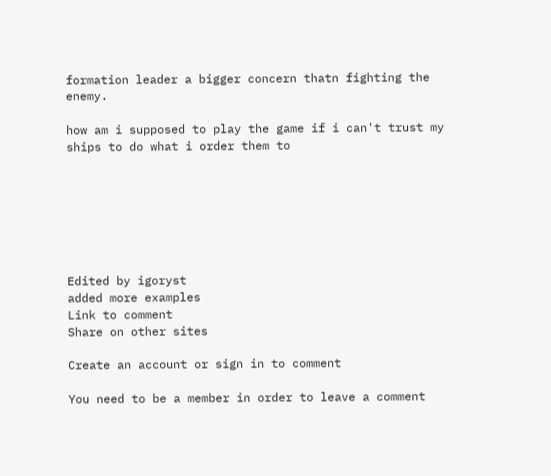formation leader a bigger concern thatn fighting the enemy.

how am i supposed to play the game if i can't trust my ships to do what i order them to







Edited by igoryst
added more examples
Link to comment
Share on other sites

Create an account or sign in to comment

You need to be a member in order to leave a comment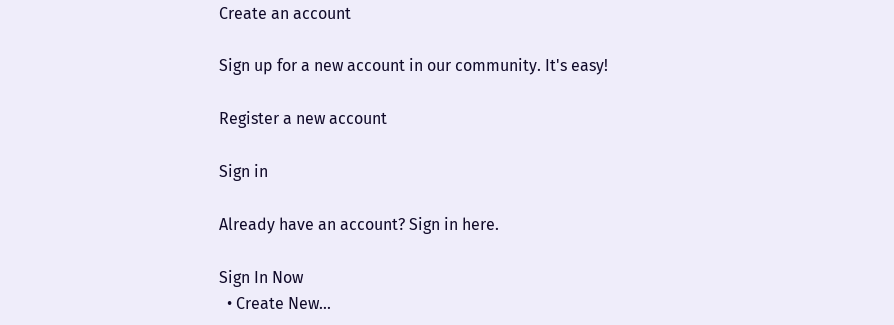Create an account

Sign up for a new account in our community. It's easy!

Register a new account

Sign in

Already have an account? Sign in here.

Sign In Now
  • Create New...